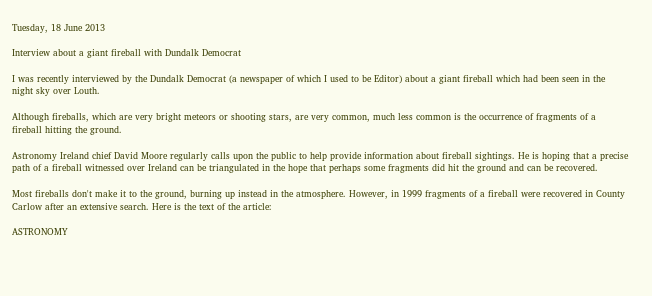Tuesday, 18 June 2013

Interview about a giant fireball with Dundalk Democrat

I was recently interviewed by the Dundalk Democrat (a newspaper of which I used to be Editor) about a giant fireball which had been seen in the night sky over Louth.

Although fireballs, which are very bright meteors or shooting stars, are very common, much less common is the occurrence of fragments of a fireball hitting the ground.

Astronomy Ireland chief David Moore regularly calls upon the public to help provide information about fireball sightings. He is hoping that a precise path of a fireball witnessed over Ireland can be triangulated in the hope that perhaps some fragments did hit the ground and can be recovered.

Most fireballs don't make it to the ground, burning up instead in the atmosphere. However, in 1999 fragments of a fireball were recovered in County Carlow after an extensive search. Here is the text of the article:

ASTRONOMY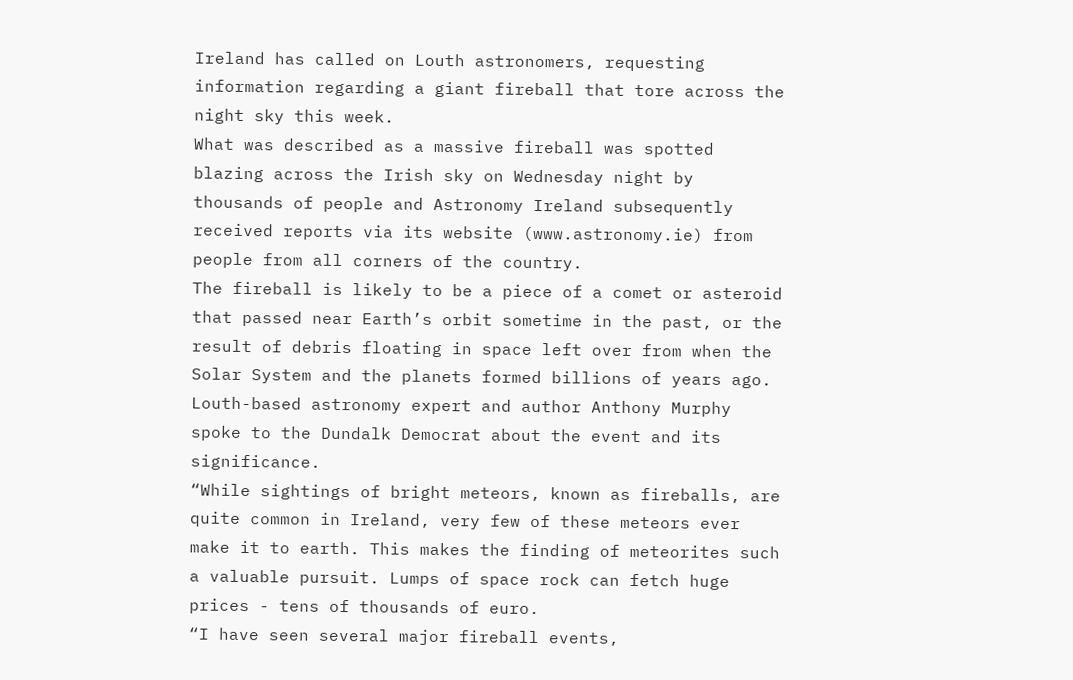Ireland has called on Louth astronomers, requesting information regarding a giant fireball that tore across the night sky this week.
What was described as a massive fireball was spotted blazing across the Irish sky on Wednesday night by thousands of people and Astronomy Ireland subsequently received reports via its website (www.astronomy.ie) from people from all corners of the country.
The fireball is likely to be a piece of a comet or asteroid that passed near Earth’s orbit sometime in the past, or the result of debris floating in space left over from when the Solar System and the planets formed billions of years ago.
Louth-based astronomy expert and author Anthony Murphy spoke to the Dundalk Democrat about the event and its significance.
“While sightings of bright meteors, known as fireballs, are quite common in Ireland, very few of these meteors ever make it to earth. This makes the finding of meteorites such a valuable pursuit. Lumps of space rock can fetch huge prices - tens of thousands of euro.
“I have seen several major fireball events,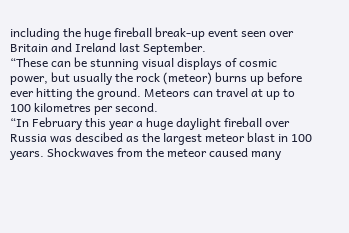including the huge fireball break-up event seen over  Britain and Ireland last September.
“These can be stunning visual displays of cosmic power, but usually the rock (meteor) burns up before ever hitting the ground. Meteors can travel at up to 100 kilometres per second.
“In February this year a huge daylight fireball over Russia was descibed as the largest meteor blast in 100 years. Shockwaves from the meteor caused many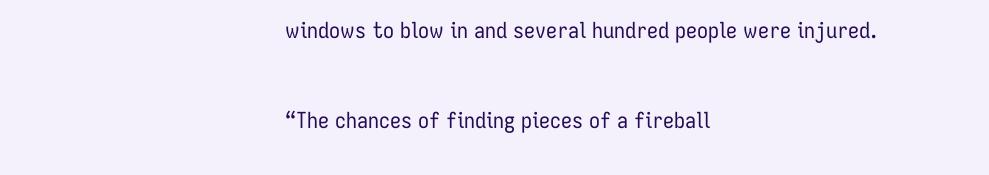windows to blow in and several hundred people were injured.

“The chances of finding pieces of a fireball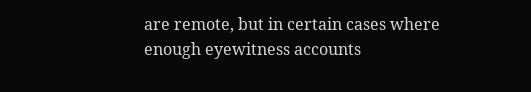are remote, but in certain cases where enough eyewitness accounts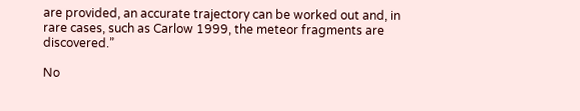are provided, an accurate trajectory can be worked out and, in rare cases, such as Carlow 1999, the meteor fragments are discovered.”

No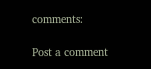comments:

Post a comment